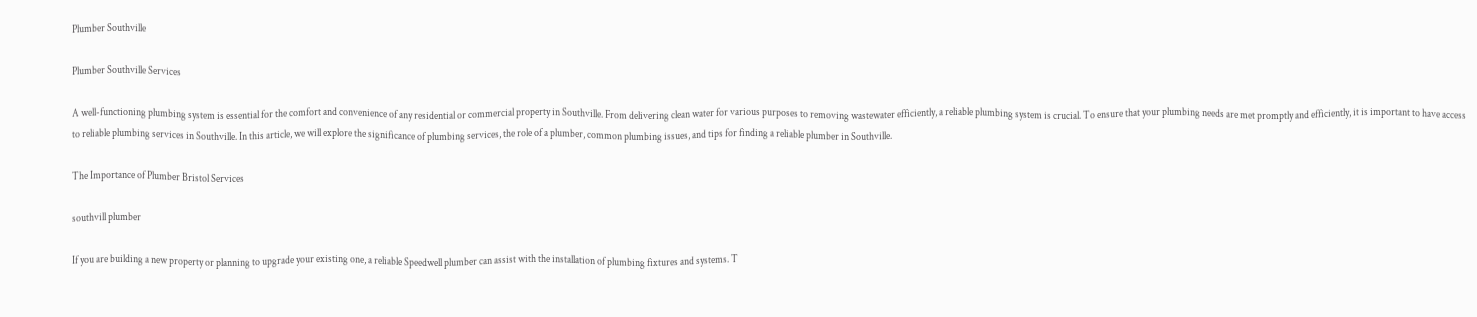Plumber Southville

Plumber Southville Services

A well-functioning plumbing system is essential for the comfort and convenience of any residential or commercial property in Southville. From delivering clean water for various purposes to removing wastewater efficiently, a reliable plumbing system is crucial. To ensure that your plumbing needs are met promptly and efficiently, it is important to have access to reliable plumbing services in Southville. In this article, we will explore the significance of plumbing services, the role of a plumber, common plumbing issues, and tips for finding a reliable plumber in Southville.

The Importance of Plumber Bristol Services

southvill plumber

If you are building a new property or planning to upgrade your existing one, a reliable Speedwell plumber can assist with the installation of plumbing fixtures and systems. T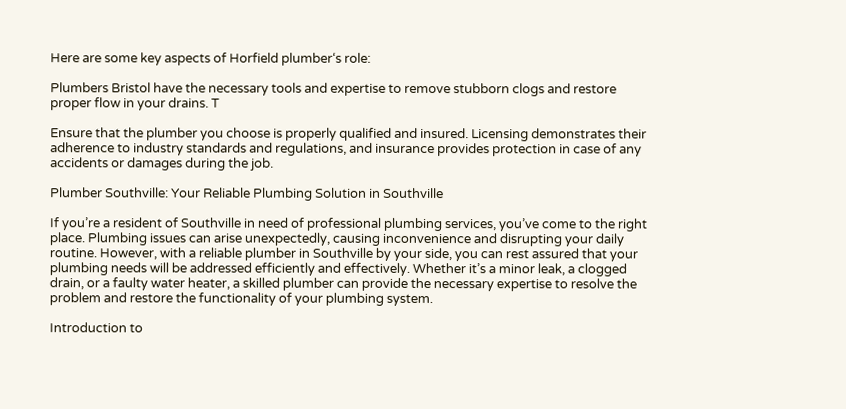Here are some key aspects of Horfield plumber‘s role:

Plumbers Bristol have the necessary tools and expertise to remove stubborn clogs and restore proper flow in your drains. T

Ensure that the plumber you choose is properly qualified and insured. Licensing demonstrates their adherence to industry standards and regulations, and insurance provides protection in case of any accidents or damages during the job.

Plumber Southville: Your Reliable Plumbing Solution in Southville

If you’re a resident of Southville in need of professional plumbing services, you’ve come to the right place. Plumbing issues can arise unexpectedly, causing inconvenience and disrupting your daily routine. However, with a reliable plumber in Southville by your side, you can rest assured that your plumbing needs will be addressed efficiently and effectively. Whether it’s a minor leak, a clogged drain, or a faulty water heater, a skilled plumber can provide the necessary expertise to resolve the problem and restore the functionality of your plumbing system.

Introduction to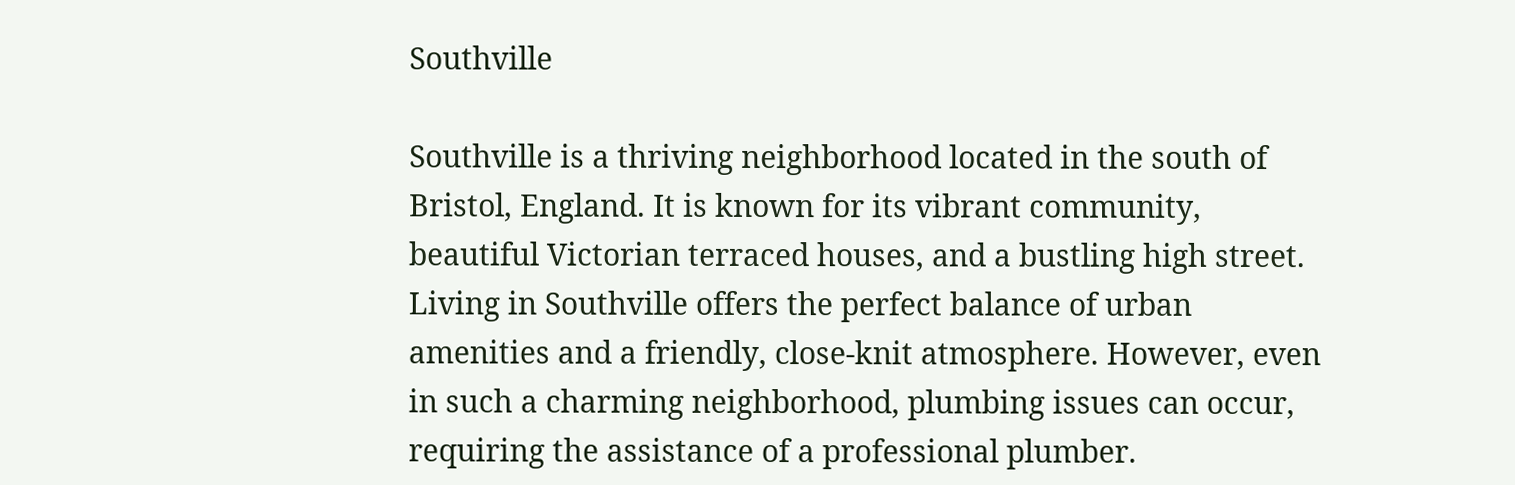Southville

Southville is a thriving neighborhood located in the south of Bristol, England. It is known for its vibrant community, beautiful Victorian terraced houses, and a bustling high street. Living in Southville offers the perfect balance of urban amenities and a friendly, close-knit atmosphere. However, even in such a charming neighborhood, plumbing issues can occur, requiring the assistance of a professional plumber.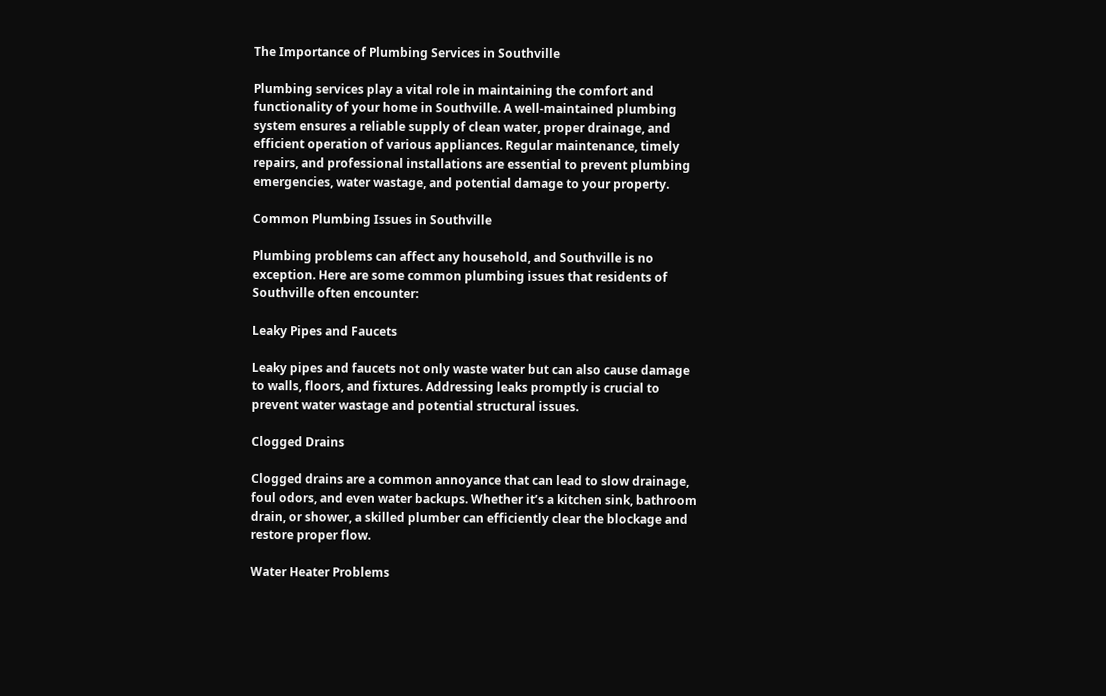The Importance of Plumbing Services in Southville

Plumbing services play a vital role in maintaining the comfort and functionality of your home in Southville. A well-maintained plumbing system ensures a reliable supply of clean water, proper drainage, and efficient operation of various appliances. Regular maintenance, timely repairs, and professional installations are essential to prevent plumbing emergencies, water wastage, and potential damage to your property.

Common Plumbing Issues in Southville

Plumbing problems can affect any household, and Southville is no exception. Here are some common plumbing issues that residents of Southville often encounter:

Leaky Pipes and Faucets

Leaky pipes and faucets not only waste water but can also cause damage to walls, floors, and fixtures. Addressing leaks promptly is crucial to prevent water wastage and potential structural issues.

Clogged Drains

Clogged drains are a common annoyance that can lead to slow drainage, foul odors, and even water backups. Whether it’s a kitchen sink, bathroom drain, or shower, a skilled plumber can efficiently clear the blockage and restore proper flow.

Water Heater Problems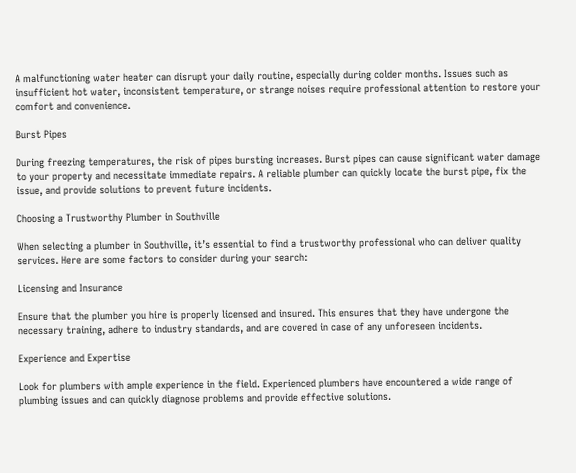A malfunctioning water heater can disrupt your daily routine, especially during colder months. Issues such as insufficient hot water, inconsistent temperature, or strange noises require professional attention to restore your comfort and convenience.

Burst Pipes

During freezing temperatures, the risk of pipes bursting increases. Burst pipes can cause significant water damage to your property and necessitate immediate repairs. A reliable plumber can quickly locate the burst pipe, fix the issue, and provide solutions to prevent future incidents.

Choosing a Trustworthy Plumber in Southville

When selecting a plumber in Southville, it’s essential to find a trustworthy professional who can deliver quality services. Here are some factors to consider during your search:

Licensing and Insurance

Ensure that the plumber you hire is properly licensed and insured. This ensures that they have undergone the necessary training, adhere to industry standards, and are covered in case of any unforeseen incidents.

Experience and Expertise

Look for plumbers with ample experience in the field. Experienced plumbers have encountered a wide range of plumbing issues and can quickly diagnose problems and provide effective solutions.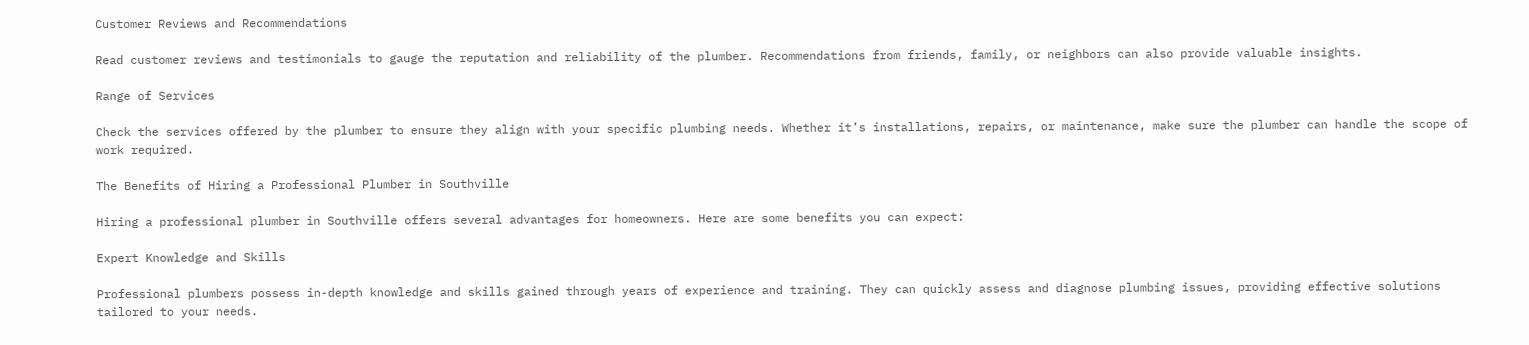Customer Reviews and Recommendations

Read customer reviews and testimonials to gauge the reputation and reliability of the plumber. Recommendations from friends, family, or neighbors can also provide valuable insights.

Range of Services

Check the services offered by the plumber to ensure they align with your specific plumbing needs. Whether it’s installations, repairs, or maintenance, make sure the plumber can handle the scope of work required.

The Benefits of Hiring a Professional Plumber in Southville

Hiring a professional plumber in Southville offers several advantages for homeowners. Here are some benefits you can expect:

Expert Knowledge and Skills

Professional plumbers possess in-depth knowledge and skills gained through years of experience and training. They can quickly assess and diagnose plumbing issues, providing effective solutions tailored to your needs.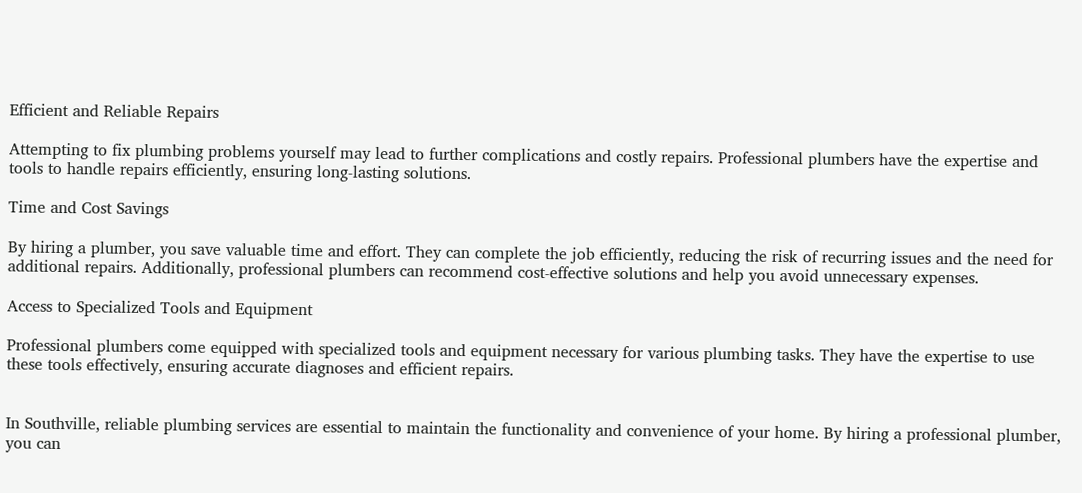Efficient and Reliable Repairs

Attempting to fix plumbing problems yourself may lead to further complications and costly repairs. Professional plumbers have the expertise and tools to handle repairs efficiently, ensuring long-lasting solutions.

Time and Cost Savings

By hiring a plumber, you save valuable time and effort. They can complete the job efficiently, reducing the risk of recurring issues and the need for additional repairs. Additionally, professional plumbers can recommend cost-effective solutions and help you avoid unnecessary expenses.

Access to Specialized Tools and Equipment

Professional plumbers come equipped with specialized tools and equipment necessary for various plumbing tasks. They have the expertise to use these tools effectively, ensuring accurate diagnoses and efficient repairs.


In Southville, reliable plumbing services are essential to maintain the functionality and convenience of your home. By hiring a professional plumber, you can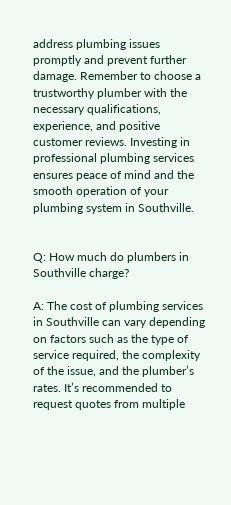address plumbing issues promptly and prevent further damage. Remember to choose a trustworthy plumber with the necessary qualifications, experience, and positive customer reviews. Investing in professional plumbing services ensures peace of mind and the smooth operation of your plumbing system in Southville.


Q: How much do plumbers in Southville charge?

A: The cost of plumbing services in Southville can vary depending on factors such as the type of service required, the complexity of the issue, and the plumber’s rates. It’s recommended to request quotes from multiple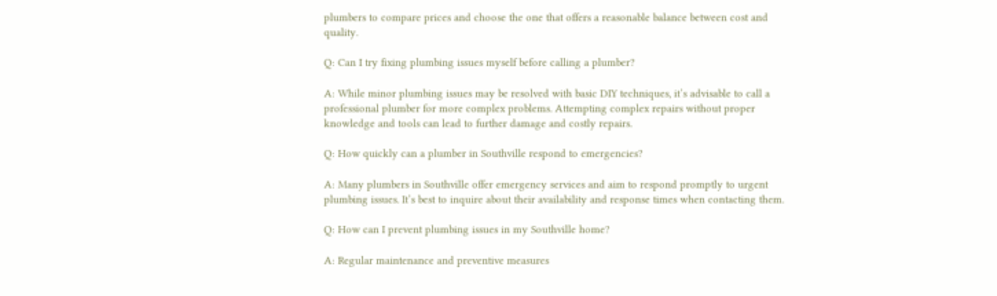plumbers to compare prices and choose the one that offers a reasonable balance between cost and quality.

Q: Can I try fixing plumbing issues myself before calling a plumber?

A: While minor plumbing issues may be resolved with basic DIY techniques, it’s advisable to call a professional plumber for more complex problems. Attempting complex repairs without proper knowledge and tools can lead to further damage and costly repairs.

Q: How quickly can a plumber in Southville respond to emergencies?

A: Many plumbers in Southville offer emergency services and aim to respond promptly to urgent plumbing issues. It’s best to inquire about their availability and response times when contacting them.

Q: How can I prevent plumbing issues in my Southville home?

A: Regular maintenance and preventive measures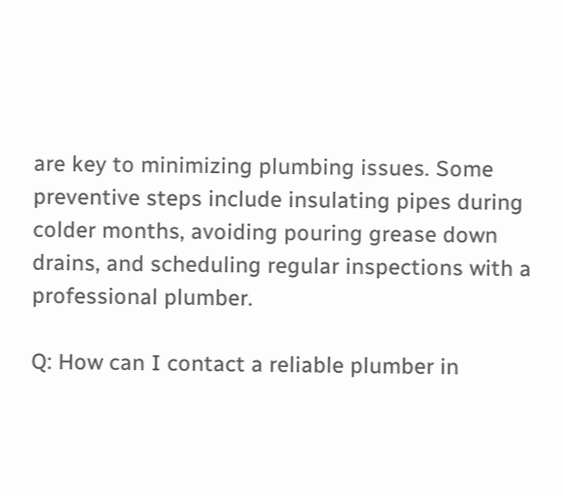are key to minimizing plumbing issues. Some preventive steps include insulating pipes during colder months, avoiding pouring grease down drains, and scheduling regular inspections with a professional plumber.

Q: How can I contact a reliable plumber in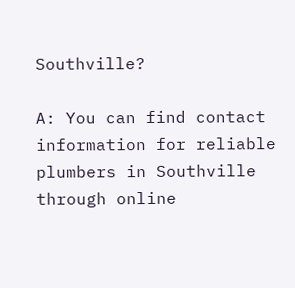Southville?

A: You can find contact information for reliable plumbers in Southville through online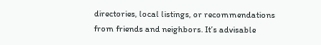directories, local listings, or recommendations from friends and neighbors. It’s advisable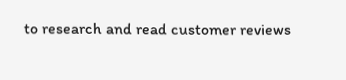to research and read customer reviews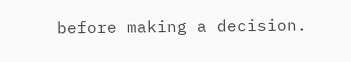before making a decision.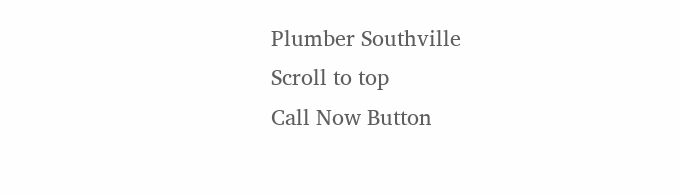Plumber Southville
Scroll to top
Call Now Button